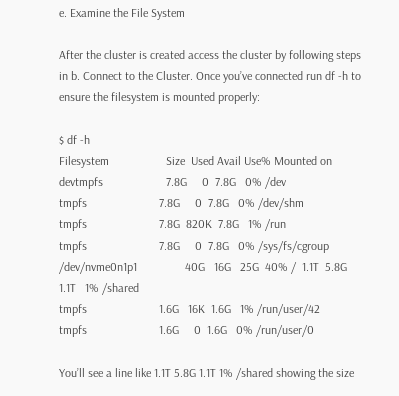e. Examine the File System

After the cluster is created access the cluster by following steps in b. Connect to the Cluster. Once you’ve connected run df -h to ensure the filesystem is mounted properly:

$ df -h
Filesystem                   Size  Used Avail Use% Mounted on
devtmpfs                     7.8G     0  7.8G   0% /dev
tmpfs                        7.8G     0  7.8G   0% /dev/shm
tmpfs                        7.8G  820K  7.8G   1% /run
tmpfs                        7.8G     0  7.8G   0% /sys/fs/cgroup
/dev/nvme0n1p1                40G   16G   25G  40% /  1.1T  5.8G  1.1T   1% /shared
tmpfs                        1.6G   16K  1.6G   1% /run/user/42
tmpfs                        1.6G     0  1.6G   0% /run/user/0

You’ll see a line like 1.1T 5.8G 1.1T 1% /shared showing the size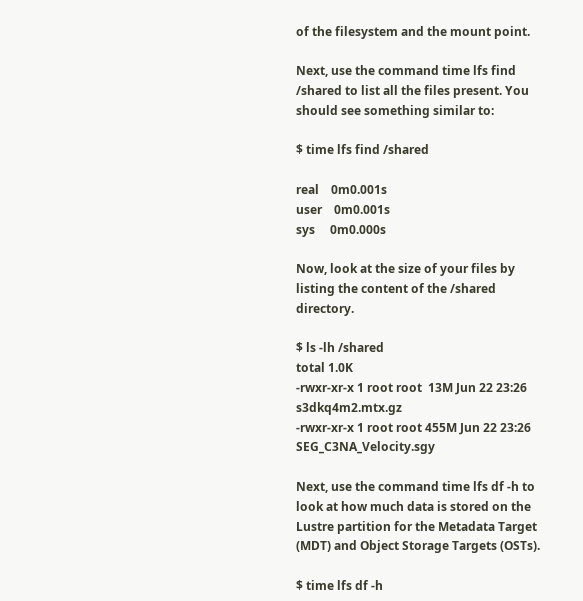of the filesystem and the mount point.

Next, use the command time lfs find /shared to list all the files present. You should see something similar to:

$ time lfs find /shared

real    0m0.001s
user    0m0.001s
sys     0m0.000s

Now, look at the size of your files by listing the content of the /shared directory.

$ ls -lh /shared
total 1.0K
-rwxr-xr-x 1 root root  13M Jun 22 23:26 s3dkq4m2.mtx.gz
-rwxr-xr-x 1 root root 455M Jun 22 23:26 SEG_C3NA_Velocity.sgy

Next, use the command time lfs df -h to look at how much data is stored on the Lustre partition for the Metadata Target (MDT) and Object Storage Targets (OSTs).

$ time lfs df -h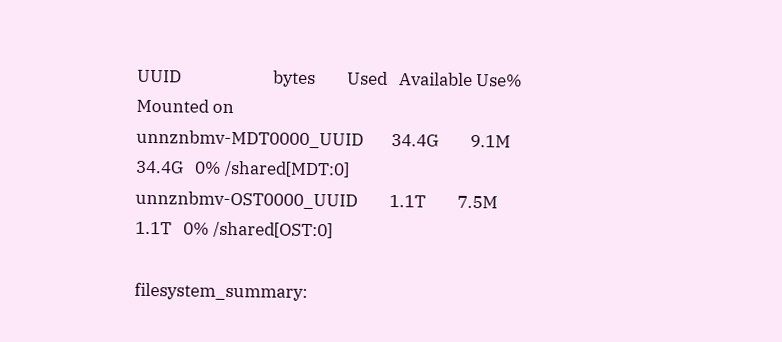UUID                       bytes        Used   Available Use% Mounted on
unnznbmv-MDT0000_UUID       34.4G        9.1M       34.4G   0% /shared[MDT:0]
unnznbmv-OST0000_UUID        1.1T        7.5M        1.1T   0% /shared[OST:0]

filesystem_summary: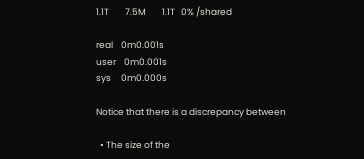1.1T        7.5M        1.1T   0% /shared

real    0m0.001s
user    0m0.001s
sys     0m0.000s

Notice that there is a discrepancy between

  • The size of the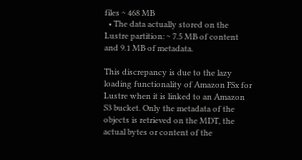files ~ 468 MB
  • The data actually stored on the Lustre partition: ~ 7.5 MB of content and 9.1 MB of metadata.

This discrepancy is due to the lazy loading functionality of Amazon FSx for Lustre when it is linked to an Amazon S3 bucket. Only the metadata of the objects is retrieved on the MDT, the actual bytes or content of the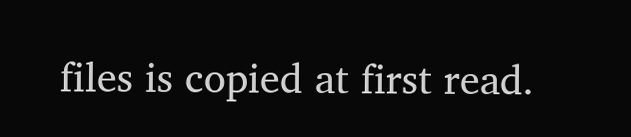files is copied at first read.